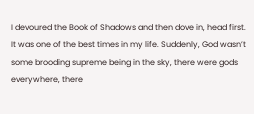I devoured the Book of Shadows and then dove in, head first. It was one of the best times in my life. Suddenly, God wasn’t some brooding supreme being in the sky, there were gods everywhere, there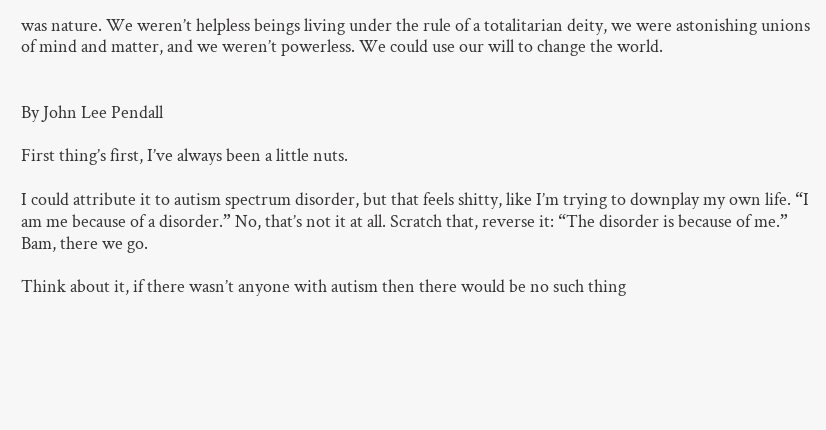was nature. We weren’t helpless beings living under the rule of a totalitarian deity, we were astonishing unions of mind and matter, and we weren’t powerless. We could use our will to change the world.


By John Lee Pendall

First thing’s first, I’ve always been a little nuts.

I could attribute it to autism spectrum disorder, but that feels shitty, like I’m trying to downplay my own life. “I am me because of a disorder.” No, that’s not it at all. Scratch that, reverse it: “The disorder is because of me.” Bam, there we go.

Think about it, if there wasn’t anyone with autism then there would be no such thing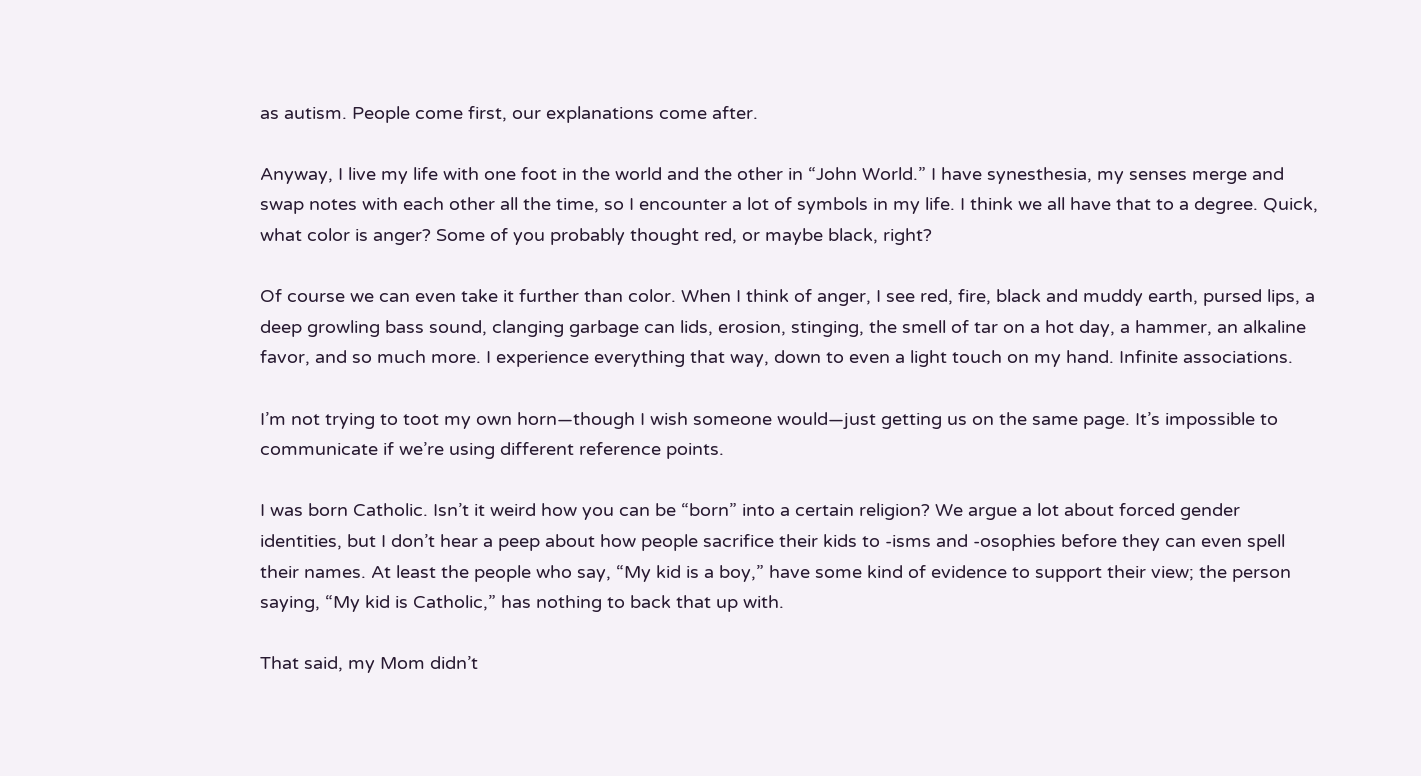as autism. People come first, our explanations come after.

Anyway, I live my life with one foot in the world and the other in “John World.” I have synesthesia, my senses merge and swap notes with each other all the time, so I encounter a lot of symbols in my life. I think we all have that to a degree. Quick, what color is anger? Some of you probably thought red, or maybe black, right?

Of course we can even take it further than color. When I think of anger, I see red, fire, black and muddy earth, pursed lips, a deep growling bass sound, clanging garbage can lids, erosion, stinging, the smell of tar on a hot day, a hammer, an alkaline favor, and so much more. I experience everything that way, down to even a light touch on my hand. Infinite associations.

I’m not trying to toot my own horn—though I wish someone would—just getting us on the same page. It’s impossible to communicate if we’re using different reference points.

I was born Catholic. Isn’t it weird how you can be “born” into a certain religion? We argue a lot about forced gender identities, but I don’t hear a peep about how people sacrifice their kids to -isms and -osophies before they can even spell their names. At least the people who say, “My kid is a boy,” have some kind of evidence to support their view; the person saying, “My kid is Catholic,” has nothing to back that up with.

That said, my Mom didn’t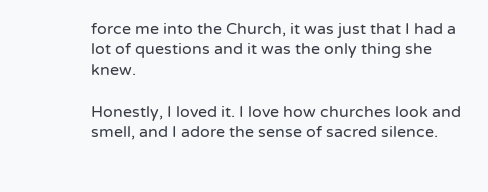force me into the Church, it was just that I had a lot of questions and it was the only thing she knew.

Honestly, I loved it. I love how churches look and smell, and I adore the sense of sacred silence.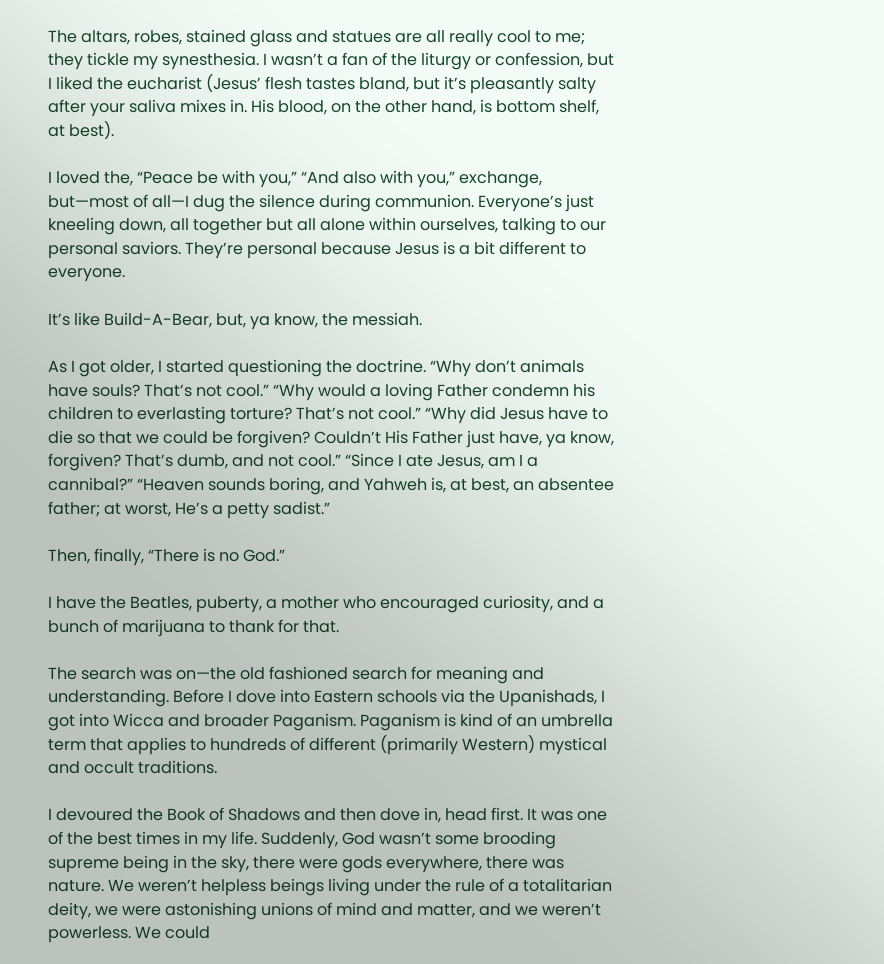The altars, robes, stained glass and statues are all really cool to me; they tickle my synesthesia. I wasn’t a fan of the liturgy or confession, but I liked the eucharist (Jesus’ flesh tastes bland, but it’s pleasantly salty after your saliva mixes in. His blood, on the other hand, is bottom shelf, at best).

I loved the, “Peace be with you,” “And also with you,” exchange, but—most of all—I dug the silence during communion. Everyone’s just kneeling down, all together but all alone within ourselves, talking to our personal saviors. They’re personal because Jesus is a bit different to everyone.

It’s like Build-A-Bear, but, ya know, the messiah.

As I got older, I started questioning the doctrine. “Why don’t animals have souls? That’s not cool.” “Why would a loving Father condemn his children to everlasting torture? That’s not cool.” “Why did Jesus have to die so that we could be forgiven? Couldn’t His Father just have, ya know, forgiven? That’s dumb, and not cool.” “Since I ate Jesus, am I a cannibal?” “Heaven sounds boring, and Yahweh is, at best, an absentee father; at worst, He’s a petty sadist.”

Then, finally, “There is no God.”

I have the Beatles, puberty, a mother who encouraged curiosity, and a bunch of marijuana to thank for that.

The search was on—the old fashioned search for meaning and understanding. Before I dove into Eastern schools via the Upanishads, I got into Wicca and broader Paganism. Paganism is kind of an umbrella term that applies to hundreds of different (primarily Western) mystical and occult traditions.

I devoured the Book of Shadows and then dove in, head first. It was one of the best times in my life. Suddenly, God wasn’t some brooding supreme being in the sky, there were gods everywhere, there was nature. We weren’t helpless beings living under the rule of a totalitarian deity, we were astonishing unions of mind and matter, and we weren’t powerless. We could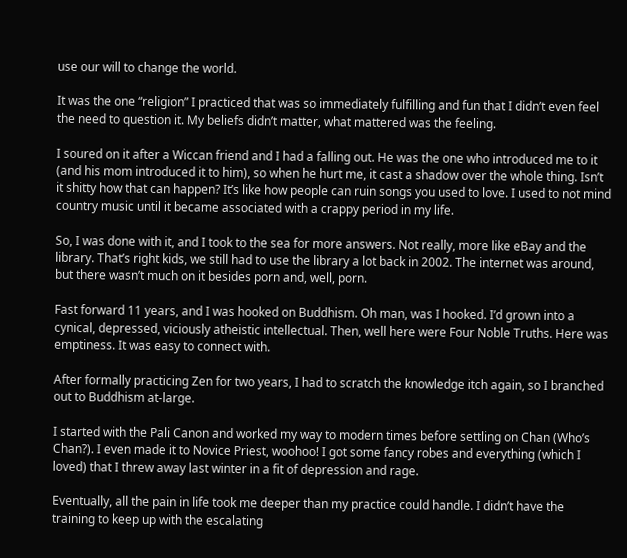use our will to change the world.

It was the one “religion” I practiced that was so immediately fulfilling and fun that I didn’t even feel the need to question it. My beliefs didn’t matter, what mattered was the feeling.

I soured on it after a Wiccan friend and I had a falling out. He was the one who introduced me to it (and his mom introduced it to him), so when he hurt me, it cast a shadow over the whole thing. Isn’t it shitty how that can happen? It’s like how people can ruin songs you used to love. I used to not mind country music until it became associated with a crappy period in my life.

So, I was done with it, and I took to the sea for more answers. Not really, more like eBay and the library. That’s right kids, we still had to use the library a lot back in 2002. The internet was around, but there wasn’t much on it besides porn and, well, porn.

Fast forward 11 years, and I was hooked on Buddhism. Oh man, was I hooked. I’d grown into a cynical, depressed, viciously atheistic intellectual. Then, well here were Four Noble Truths. Here was emptiness. It was easy to connect with.

After formally practicing Zen for two years, I had to scratch the knowledge itch again, so I branched out to Buddhism at-large.

I started with the Pali Canon and worked my way to modern times before settling on Chan (Who’s Chan?). I even made it to Novice Priest, woohoo! I got some fancy robes and everything (which I loved) that I threw away last winter in a fit of depression and rage.

Eventually, all the pain in life took me deeper than my practice could handle. I didn’t have the training to keep up with the escalating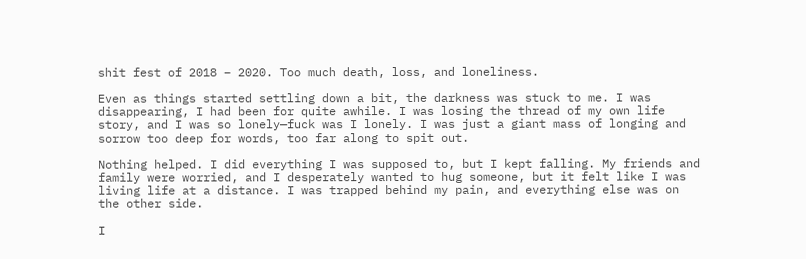shit fest of 2018 – 2020. Too much death, loss, and loneliness.

Even as things started settling down a bit, the darkness was stuck to me. I was disappearing, I had been for quite awhile. I was losing the thread of my own life story, and I was so lonely—fuck was I lonely. I was just a giant mass of longing and sorrow too deep for words, too far along to spit out.

Nothing helped. I did everything I was supposed to, but I kept falling. My friends and family were worried, and I desperately wanted to hug someone, but it felt like I was living life at a distance. I was trapped behind my pain, and everything else was on the other side.

I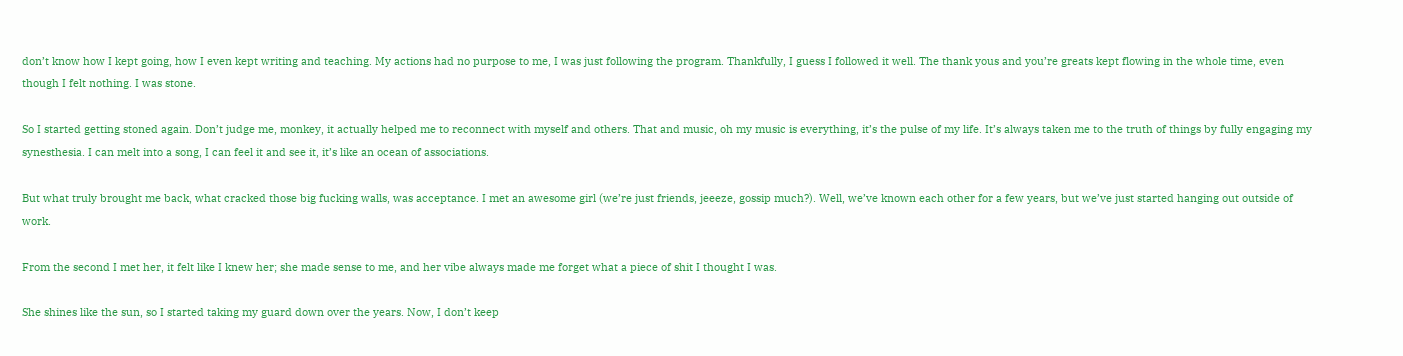don’t know how I kept going, how I even kept writing and teaching. My actions had no purpose to me, I was just following the program. Thankfully, I guess I followed it well. The thank yous and you’re greats kept flowing in the whole time, even though I felt nothing. I was stone.

So I started getting stoned again. Don’t judge me, monkey, it actually helped me to reconnect with myself and others. That and music, oh my music is everything, it’s the pulse of my life. It’s always taken me to the truth of things by fully engaging my synesthesia. I can melt into a song, I can feel it and see it, it’s like an ocean of associations.

But what truly brought me back, what cracked those big fucking walls, was acceptance. I met an awesome girl (we’re just friends, jeeeze, gossip much?). Well, we’ve known each other for a few years, but we’ve just started hanging out outside of work.

From the second I met her, it felt like I knew her; she made sense to me, and her vibe always made me forget what a piece of shit I thought I was.

She shines like the sun, so I started taking my guard down over the years. Now, I don’t keep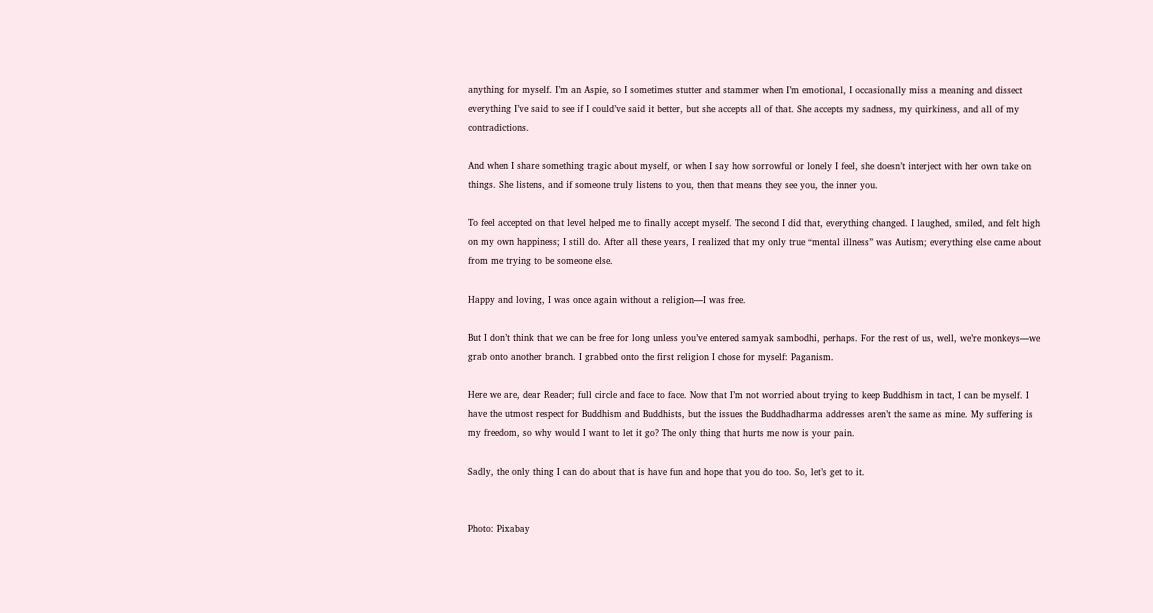anything for myself. I’m an Aspie, so I sometimes stutter and stammer when I’m emotional, I occasionally miss a meaning and dissect everything I’ve said to see if I could’ve said it better, but she accepts all of that. She accepts my sadness, my quirkiness, and all of my contradictions.

And when I share something tragic about myself, or when I say how sorrowful or lonely I feel, she doesn’t interject with her own take on things. She listens, and if someone truly listens to you, then that means they see you, the inner you.

To feel accepted on that level helped me to finally accept myself. The second I did that, everything changed. I laughed, smiled, and felt high on my own happiness; I still do. After all these years, I realized that my only true “mental illness” was Autism; everything else came about from me trying to be someone else.

Happy and loving, I was once again without a religion—I was free.

But I don’t think that we can be free for long unless you’ve entered samyak sambodhi, perhaps. For the rest of us, well, we’re monkeys—we grab onto another branch. I grabbed onto the first religion I chose for myself: Paganism.

Here we are, dear Reader; full circle and face to face. Now that I’m not worried about trying to keep Buddhism in tact, I can be myself. I have the utmost respect for Buddhism and Buddhists, but the issues the Buddhadharma addresses aren’t the same as mine. My suffering is my freedom, so why would I want to let it go? The only thing that hurts me now is your pain.

Sadly, the only thing I can do about that is have fun and hope that you do too. So, let’s get to it.


Photo: Pixabay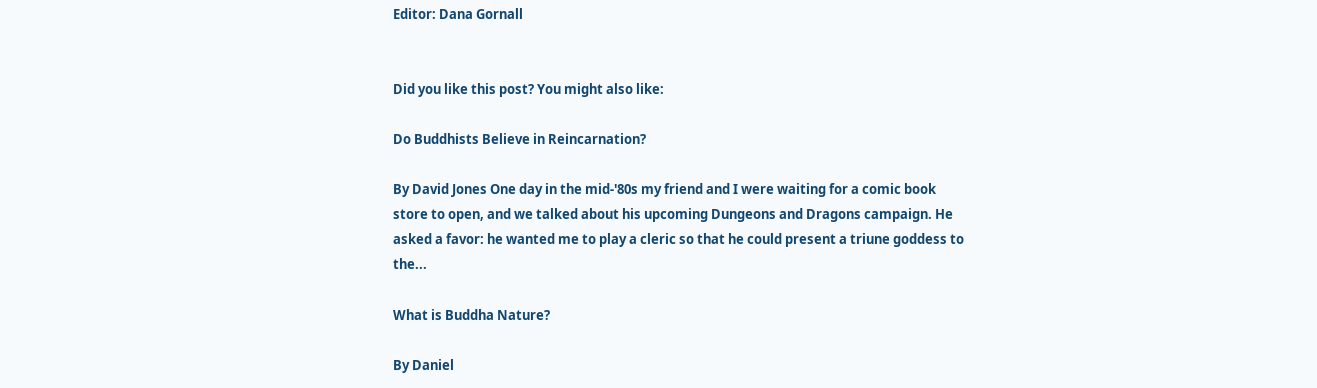Editor: Dana Gornall


Did you like this post? You might also like:

Do Buddhists Believe in Reincarnation?

By David Jones One day in the mid-'80s my friend and I were waiting for a comic book store to open, and we talked about his upcoming Dungeons and Dragons campaign. He asked a favor: he wanted me to play a cleric so that he could present a triune goddess to the...

What is Buddha Nature?

By Daniel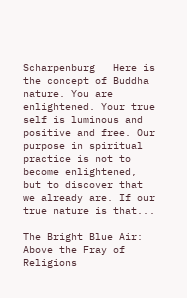Scharpenburg   Here is the concept of Buddha nature. You are enlightened. Your true self is luminous and positive and free. Our purpose in spiritual practice is not to become enlightened, but to discover that we already are. If our true nature is that...

The Bright Blue Air: Above the Fray of Religions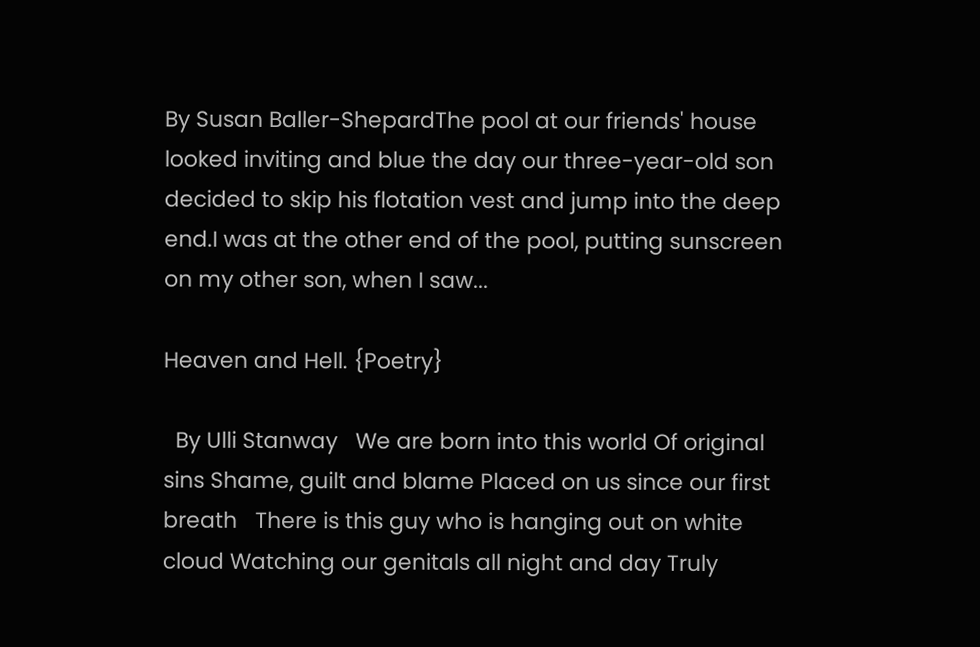By Susan Baller-ShepardThe pool at our friends' house looked inviting and blue the day our three-year-old son decided to skip his flotation vest and jump into the deep end.I was at the other end of the pool, putting sunscreen on my other son, when I saw...

Heaven and Hell. {Poetry}

  By Ulli Stanway   We are born into this world Of original sins Shame, guilt and blame Placed on us since our first breath   There is this guy who is hanging out on white cloud Watching our genitals all night and day Truly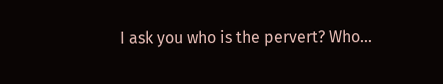I ask you who is the pervert? Who...